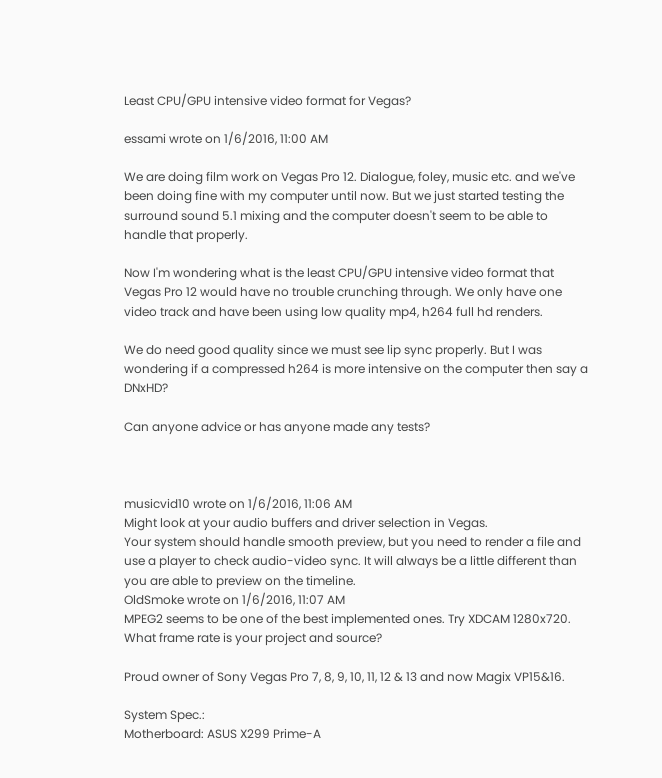Least CPU/GPU intensive video format for Vegas?

essami wrote on 1/6/2016, 11:00 AM

We are doing film work on Vegas Pro 12. Dialogue, foley, music etc. and we've been doing fine with my computer until now. But we just started testing the surround sound 5.1 mixing and the computer doesn't seem to be able to handle that properly.

Now I'm wondering what is the least CPU/GPU intensive video format that Vegas Pro 12 would have no trouble crunching through. We only have one video track and have been using low quality mp4, h264 full hd renders.

We do need good quality since we must see lip sync properly. But I was wondering if a compressed h264 is more intensive on the computer then say a DNxHD?

Can anyone advice or has anyone made any tests?



musicvid10 wrote on 1/6/2016, 11:06 AM
Might look at your audio buffers and driver selection in Vegas.
Your system should handle smooth preview, but you need to render a file and use a player to check audio-video sync. It will always be a little different than you are able to preview on the timeline.
OldSmoke wrote on 1/6/2016, 11:07 AM
MPEG2 seems to be one of the best implemented ones. Try XDCAM 1280x720. What frame rate is your project and source?

Proud owner of Sony Vegas Pro 7, 8, 9, 10, 11, 12 & 13 and now Magix VP15&16.

System Spec.:
Motherboard: ASUS X299 Prime-A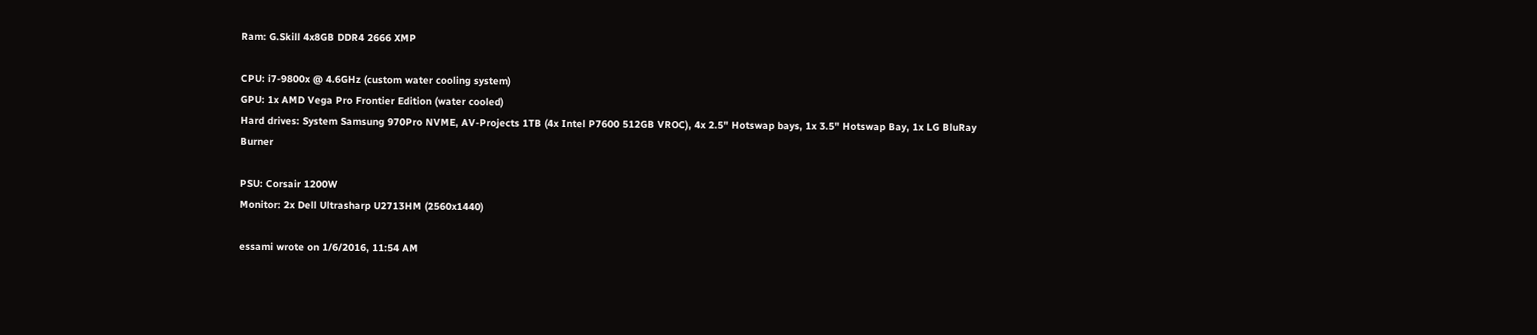Ram: G.Skill 4x8GB DDR4 2666 XMP

CPU: i7-9800x @ 4.6GHz (custom water cooling system)
GPU: 1x AMD Vega Pro Frontier Edition (water cooled)
Hard drives: System Samsung 970Pro NVME, AV-Projects 1TB (4x Intel P7600 512GB VROC), 4x 2.5" Hotswap bays, 1x 3.5" Hotswap Bay, 1x LG BluRay Burner

PSU: Corsair 1200W
Monitor: 2x Dell Ultrasharp U2713HM (2560x1440)

essami wrote on 1/6/2016, 11:54 AM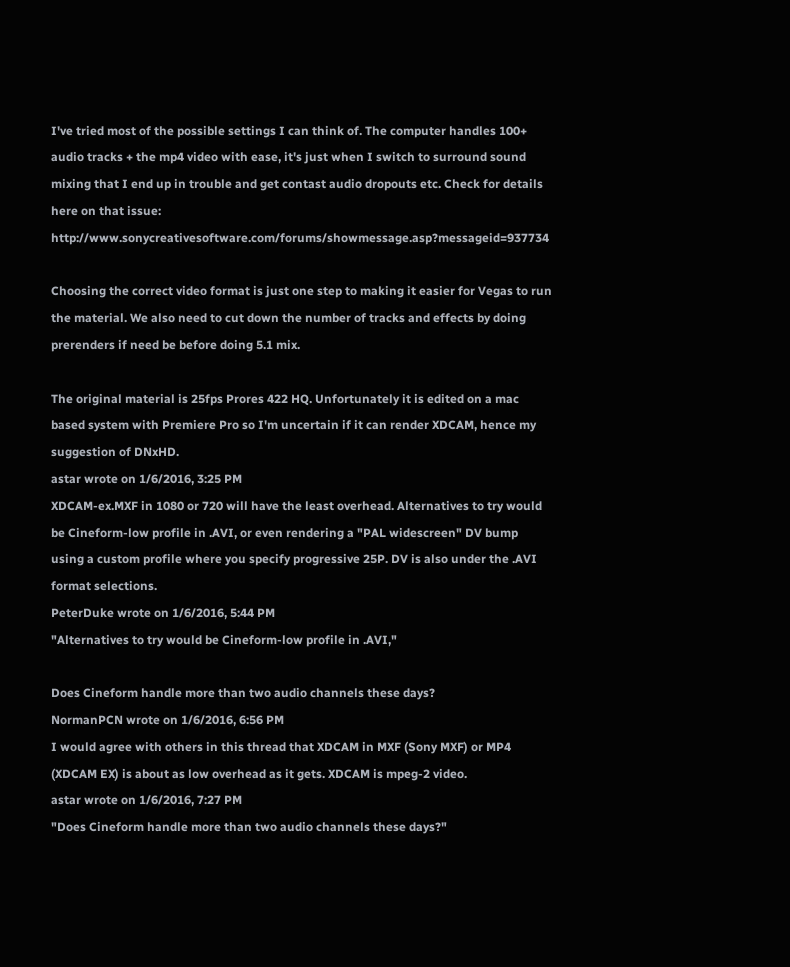I've tried most of the possible settings I can think of. The computer handles 100+ audio tracks + the mp4 video with ease, it's just when I switch to surround sound mixing that I end up in trouble and get contast audio dropouts etc. Check for details here on that issue: http://www.sonycreativesoftware.com/forums/showmessage.asp?messageid=937734

Choosing the correct video format is just one step to making it easier for Vegas to run the material. We also need to cut down the number of tracks and effects by doing prerenders if need be before doing 5.1 mix.

The original material is 25fps Prores 422 HQ. Unfortunately it is edited on a mac based system with Premiere Pro so I'm uncertain if it can render XDCAM, hence my suggestion of DNxHD.
astar wrote on 1/6/2016, 3:25 PM
XDCAM-ex.MXF in 1080 or 720 will have the least overhead. Alternatives to try would be Cineform-low profile in .AVI, or even rendering a "PAL widescreen" DV bump using a custom profile where you specify progressive 25P. DV is also under the .AVI format selections.
PeterDuke wrote on 1/6/2016, 5:44 PM
"Alternatives to try would be Cineform-low profile in .AVI,"

Does Cineform handle more than two audio channels these days?
NormanPCN wrote on 1/6/2016, 6:56 PM
I would agree with others in this thread that XDCAM in MXF (Sony MXF) or MP4 (XDCAM EX) is about as low overhead as it gets. XDCAM is mpeg-2 video.
astar wrote on 1/6/2016, 7:27 PM
"Does Cineform handle more than two audio channels these days?"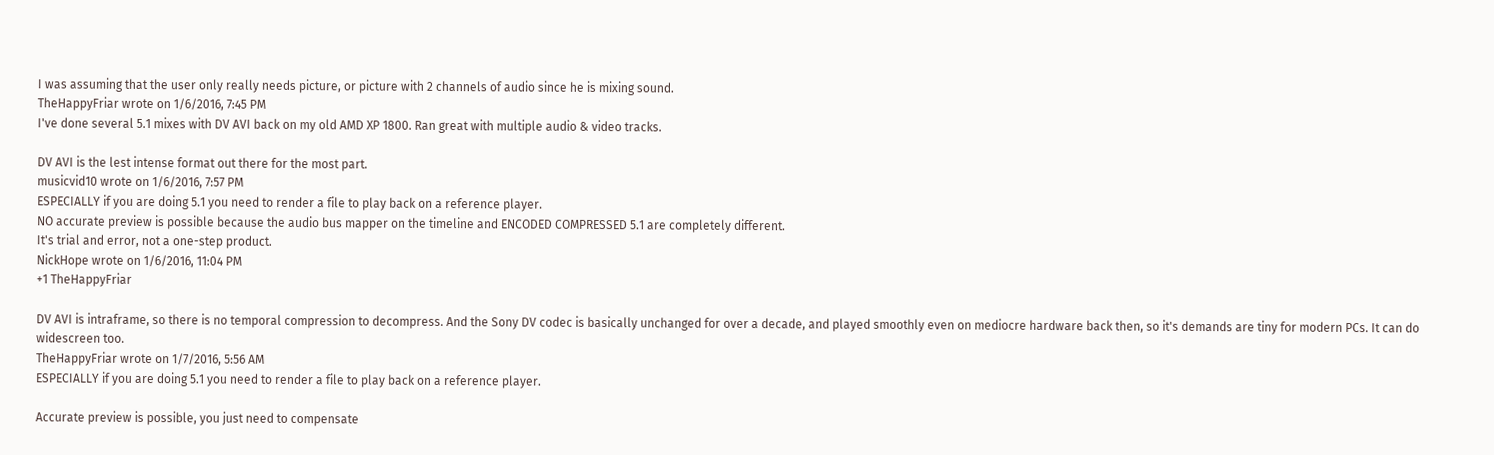I was assuming that the user only really needs picture, or picture with 2 channels of audio since he is mixing sound.
TheHappyFriar wrote on 1/6/2016, 7:45 PM
I've done several 5.1 mixes with DV AVI back on my old AMD XP 1800. Ran great with multiple audio & video tracks.

DV AVI is the lest intense format out there for the most part.
musicvid10 wrote on 1/6/2016, 7:57 PM
ESPECIALLY if you are doing 5.1 you need to render a file to play back on a reference player.
NO accurate preview is possible because the audio bus mapper on the timeline and ENCODED COMPRESSED 5.1 are completely different.
It's trial and error, not a one-step product.
NickHope wrote on 1/6/2016, 11:04 PM
+1 TheHappyFriar

DV AVI is intraframe, so there is no temporal compression to decompress. And the Sony DV codec is basically unchanged for over a decade, and played smoothly even on mediocre hardware back then, so it's demands are tiny for modern PCs. It can do widescreen too.
TheHappyFriar wrote on 1/7/2016, 5:56 AM
ESPECIALLY if you are doing 5.1 you need to render a file to play back on a reference player.

Accurate preview is possible, you just need to compensate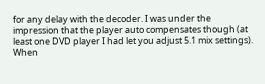for any delay with the decoder. I was under the impression that the player auto compensates though (at least one DVD player I had let you adjust 5.1 mix settings). When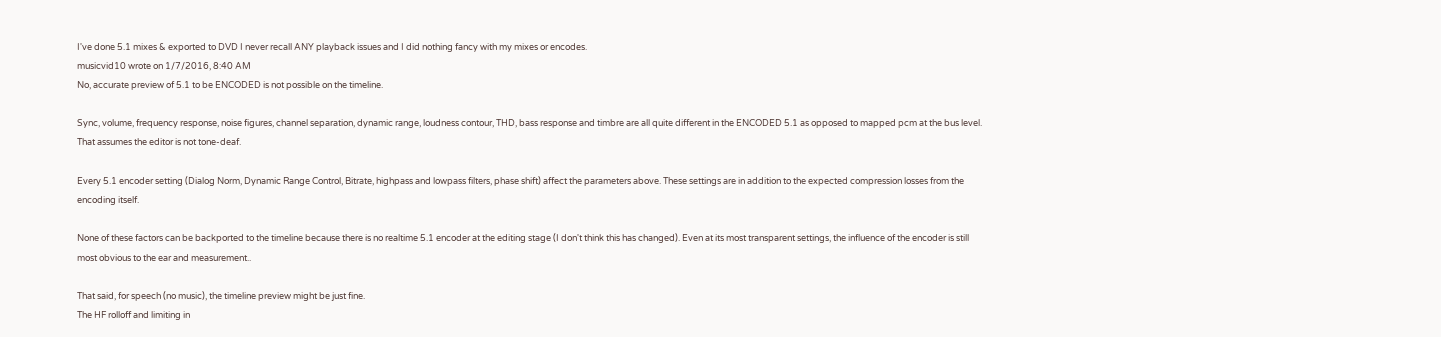I've done 5.1 mixes & exported to DVD I never recall ANY playback issues and I did nothing fancy with my mixes or encodes.
musicvid10 wrote on 1/7/2016, 8:40 AM
No, accurate preview of 5.1 to be ENCODED is not possible on the timeline.

Sync, volume, frequency response, noise figures, channel separation, dynamic range, loudness contour, THD, bass response and timbre are all quite different in the ENCODED 5.1 as opposed to mapped pcm at the bus level. That assumes the editor is not tone-deaf.

Every 5.1 encoder setting (Dialog Norm, Dynamic Range Control, Bitrate, highpass and lowpass filters, phase shift) affect the parameters above. These settings are in addition to the expected compression losses from the encoding itself.

None of these factors can be backported to the timeline because there is no realtime 5.1 encoder at the editing stage (I don't think this has changed). Even at its most transparent settings, the influence of the encoder is still most obvious to the ear and measurement..

That said, for speech (no music), the timeline preview might be just fine.
The HF rolloff and limiting in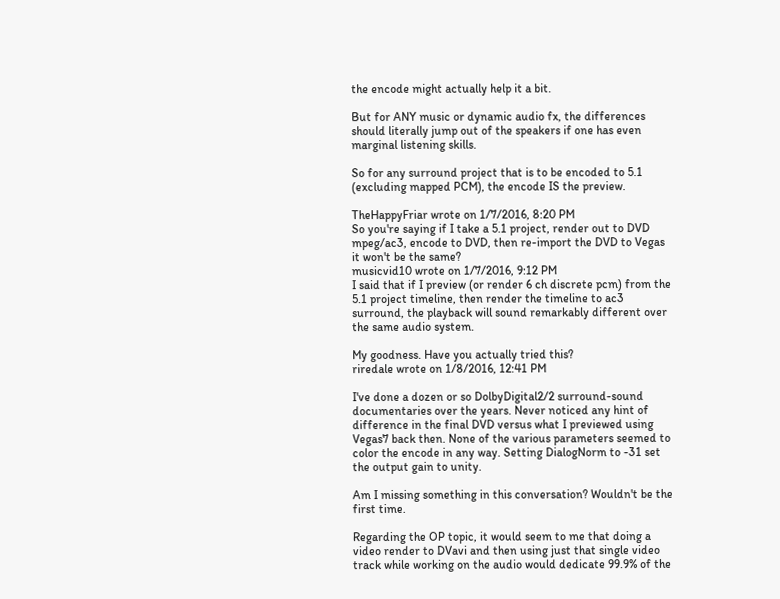the encode might actually help it a bit.

But for ANY music or dynamic audio fx, the differences should literally jump out of the speakers if one has even marginal listening skills.

So for any surround project that is to be encoded to 5.1 (excluding mapped PCM), the encode IS the preview.

TheHappyFriar wrote on 1/7/2016, 8:20 PM
So you're saying if I take a 5.1 project, render out to DVD mpeg/ac3, encode to DVD, then re-import the DVD to Vegas it won't be the same?
musicvid10 wrote on 1/7/2016, 9:12 PM
I said that if I preview (or render 6 ch discrete pcm) from the 5.1 project timeline, then render the timeline to ac3 surround, the playback will sound remarkably different over the same audio system.

My goodness. Have you actually tried this?
riredale wrote on 1/8/2016, 12:41 PM

I've done a dozen or so DolbyDigital2/2 surround-sound documentaries over the years. Never noticed any hint of difference in the final DVD versus what I previewed using Vegas7 back then. None of the various parameters seemed to color the encode in any way. Setting DialogNorm to -31 set the output gain to unity.

Am I missing something in this conversation? Wouldn't be the first time.

Regarding the OP topic, it would seem to me that doing a video render to DVavi and then using just that single video track while working on the audio would dedicate 99.9% of the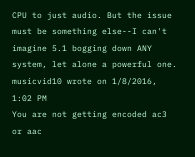CPU to just audio. But the issue must be something else--I can't imagine 5.1 bogging down ANY system, let alone a powerful one.
musicvid10 wrote on 1/8/2016, 1:02 PM
You are not getting encoded ac3 or aac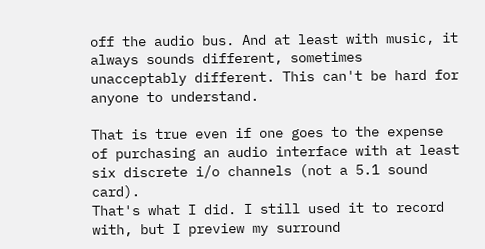off the audio bus. And at least with music, it always sounds different, sometimes unacceptably different. This can't be hard for anyone to understand.

That is true even if one goes to the expense of purchasing an audio interface with at least six discrete i/o channels (not a 5.1 sound card).
That's what I did. I still used it to record with, but I preview my surround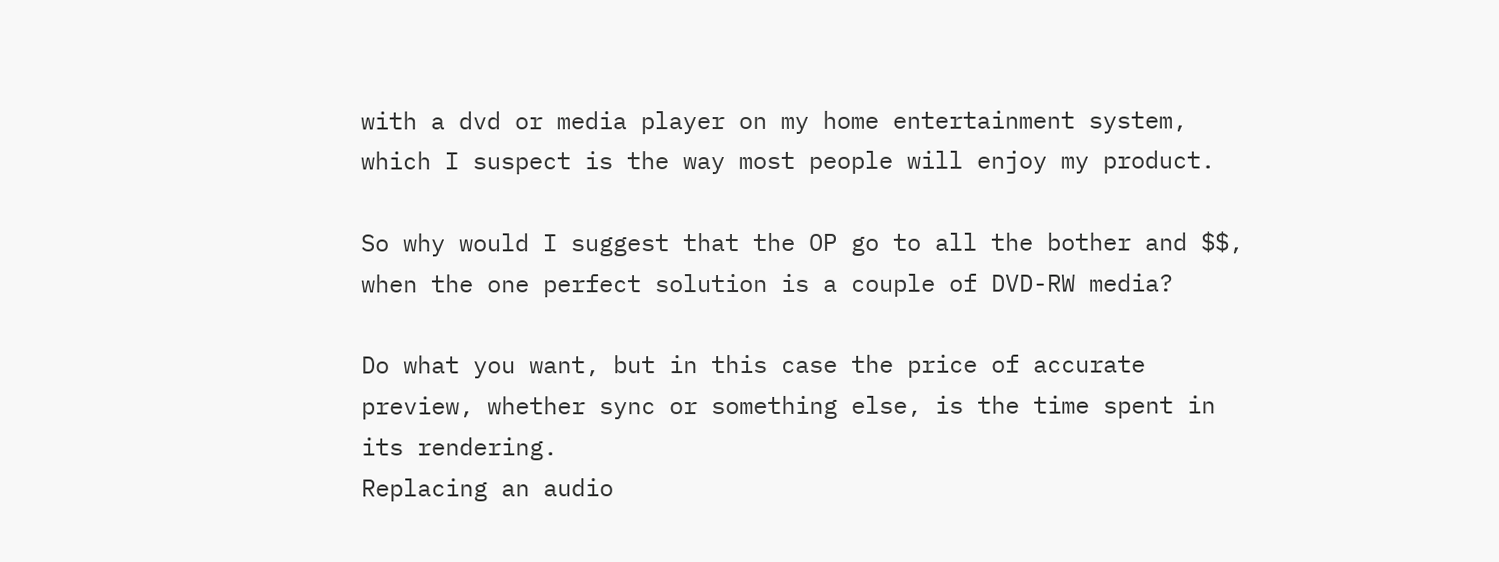with a dvd or media player on my home entertainment system, which I suspect is the way most people will enjoy my product.

So why would I suggest that the OP go to all the bother and $$, when the one perfect solution is a couple of DVD-RW media?

Do what you want, but in this case the price of accurate preview, whether sync or something else, is the time spent in its rendering.
Replacing an audio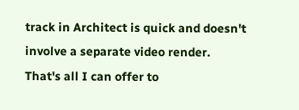track in Architect is quick and doesn't involve a separate video render.
That's all I can offer to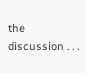the discussion . . .